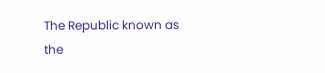The Republic known as the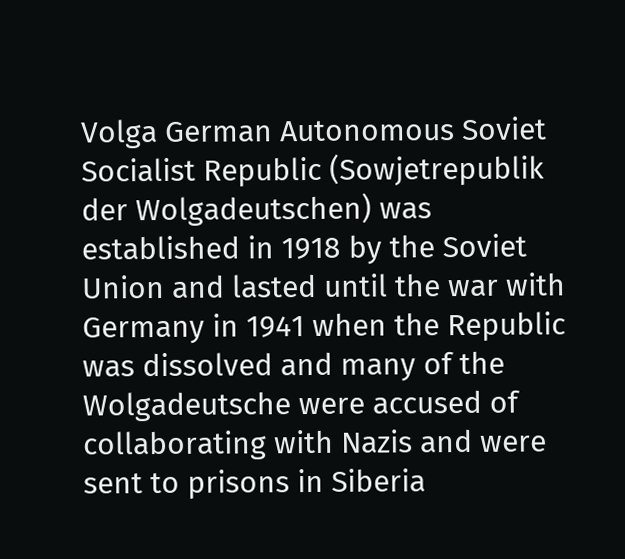Volga German Autonomous Soviet Socialist Republic (Sowjetrepublik der Wolgadeutschen) was established in 1918 by the Soviet Union and lasted until the war with Germany in 1941 when the Republic was dissolved and many of the Wolgadeutsche were accused of collaborating with Nazis and were sent to prisons in Siberia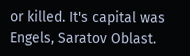or killed. It's capital was Engels, Saratov Oblast.